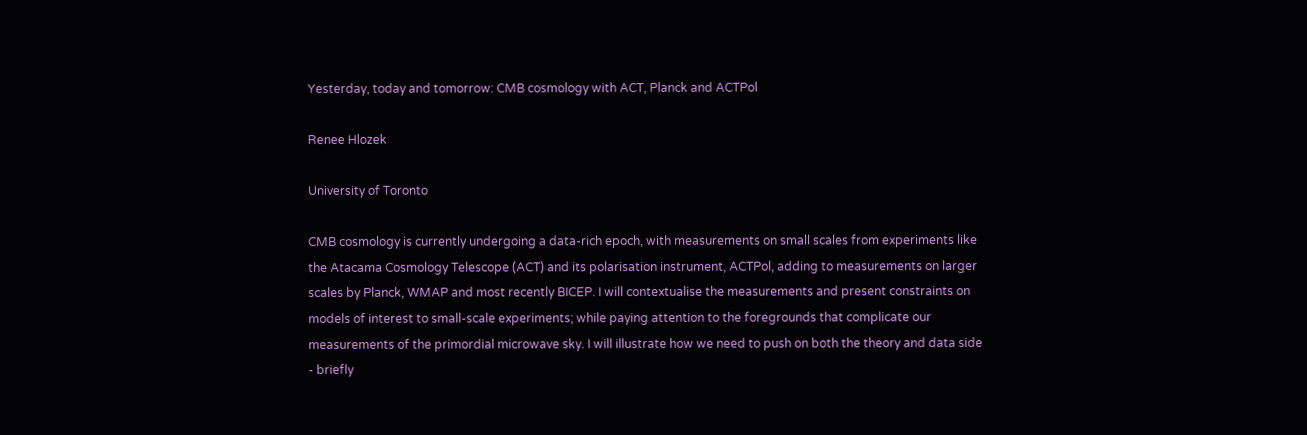Yesterday, today and tomorrow: CMB cosmology with ACT, Planck and ACTPol

Renee Hlozek

University of Toronto

CMB cosmology is currently undergoing a data-rich epoch, with measurements on small scales from experiments like the Atacama Cosmology Telescope (ACT) and its polarisation instrument, ACTPol, adding to measurements on larger scales by Planck, WMAP and most recently BICEP. I will contextualise the measurements and present constraints on models of interest to small-scale experiments; while paying attention to the foregrounds that complicate our measurements of the primordial microwave sky. I will illustrate how we need to push on both the theory and data side - briefly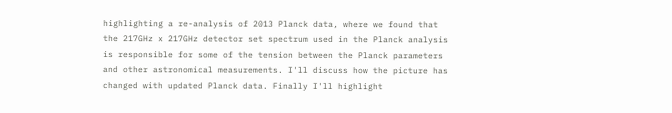highlighting a re-analysis of 2013 Planck data, where we found that the 217GHz x 217GHz detector set spectrum used in the Planck analysis is responsible for some of the tension between the Planck parameters and other astronomical measurements. I'll discuss how the picture has changed with updated Planck data. Finally I'll highlight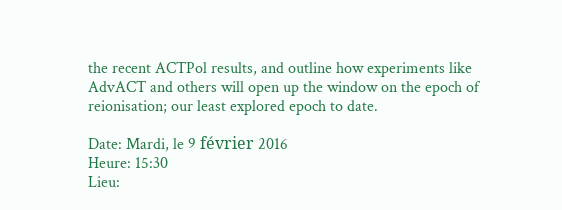the recent ACTPol results, and outline how experiments like AdvACT and others will open up the window on the epoch of reionisation; our least explored epoch to date.

Date: Mardi, le 9 février 2016
Heure: 15:30
Lieu: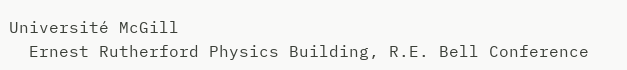Université McGill
  Ernest Rutherford Physics Building, R.E. Bell Conference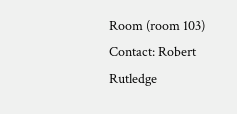Room (room 103)
Contact: Robert Rutledge